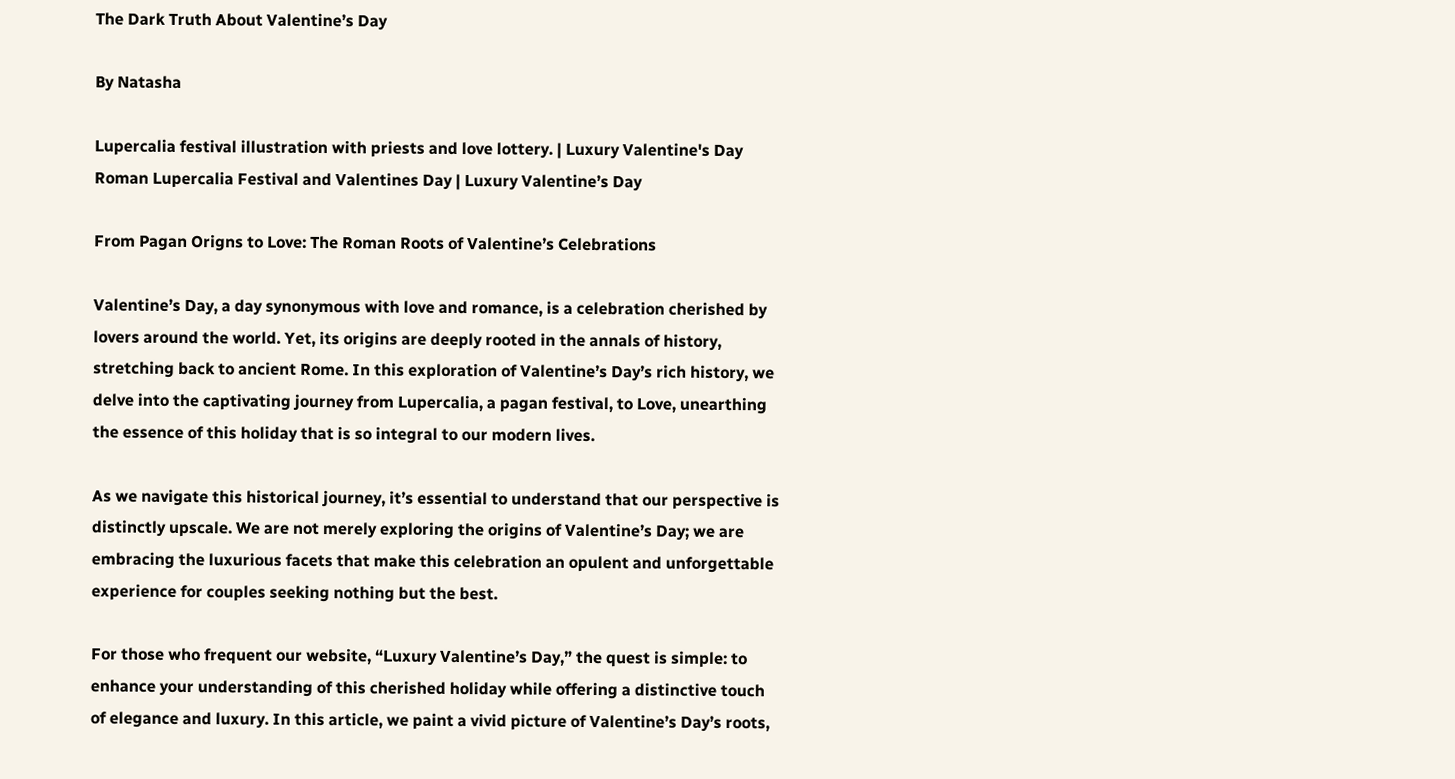The Dark Truth About Valentine’s Day

By Natasha

Lupercalia festival illustration with priests and love lottery. | Luxury Valentine's Day
Roman Lupercalia Festival and Valentines Day | Luxury Valentine’s Day

From Pagan Origns to Love: The Roman Roots of Valentine’s Celebrations

Valentine’s Day, a day synonymous with love and romance, is a celebration cherished by lovers around the world. Yet, its origins are deeply rooted in the annals of history, stretching back to ancient Rome. In this exploration of Valentine’s Day’s rich history, we delve into the captivating journey from Lupercalia, a pagan festival, to Love, unearthing the essence of this holiday that is so integral to our modern lives.

As we navigate this historical journey, it’s essential to understand that our perspective is distinctly upscale. We are not merely exploring the origins of Valentine’s Day; we are embracing the luxurious facets that make this celebration an opulent and unforgettable experience for couples seeking nothing but the best.

For those who frequent our website, “Luxury Valentine’s Day,” the quest is simple: to enhance your understanding of this cherished holiday while offering a distinctive touch of elegance and luxury. In this article, we paint a vivid picture of Valentine’s Day’s roots,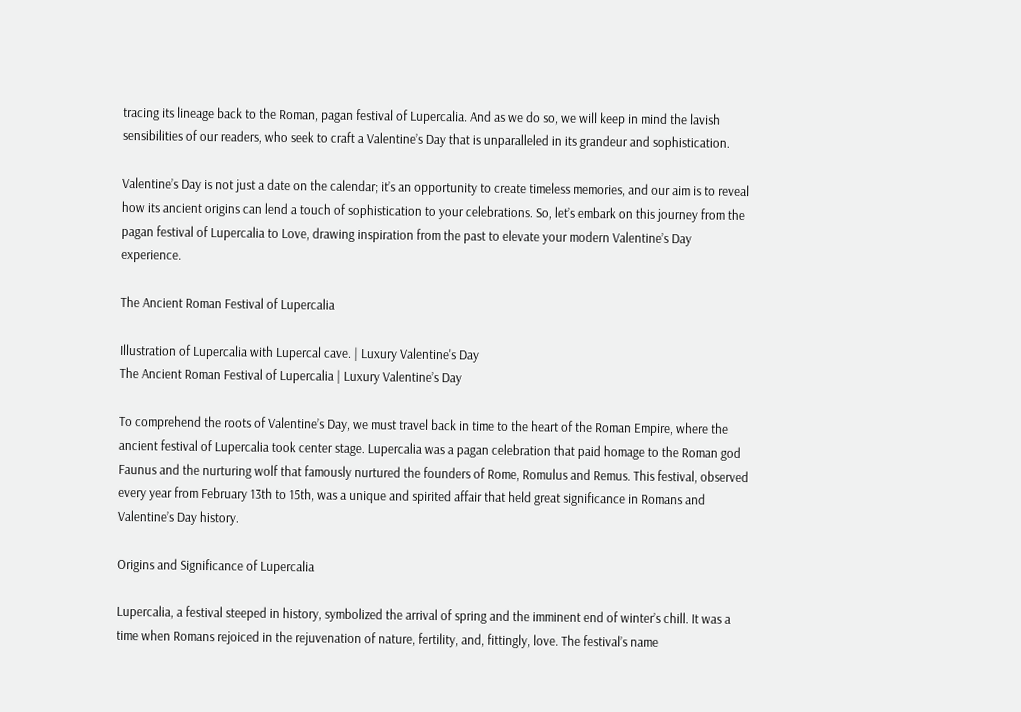tracing its lineage back to the Roman, pagan festival of Lupercalia. And as we do so, we will keep in mind the lavish sensibilities of our readers, who seek to craft a Valentine’s Day that is unparalleled in its grandeur and sophistication.

Valentine’s Day is not just a date on the calendar; it’s an opportunity to create timeless memories, and our aim is to reveal how its ancient origins can lend a touch of sophistication to your celebrations. So, let’s embark on this journey from the pagan festival of Lupercalia to Love, drawing inspiration from the past to elevate your modern Valentine’s Day experience.

The Ancient Roman Festival of Lupercalia

Illustration of Lupercalia with Lupercal cave. | Luxury Valentine's Day
The Ancient Roman Festival of Lupercalia | Luxury Valentine’s Day

To comprehend the roots of Valentine’s Day, we must travel back in time to the heart of the Roman Empire, where the ancient festival of Lupercalia took center stage. Lupercalia was a pagan celebration that paid homage to the Roman god Faunus and the nurturing wolf that famously nurtured the founders of Rome, Romulus and Remus. This festival, observed every year from February 13th to 15th, was a unique and spirited affair that held great significance in Romans and Valentine’s Day history.

Origins and Significance of Lupercalia

Lupercalia, a festival steeped in history, symbolized the arrival of spring and the imminent end of winter’s chill. It was a time when Romans rejoiced in the rejuvenation of nature, fertility, and, fittingly, love. The festival’s name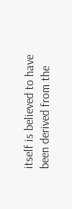itself is believed to have been derived from the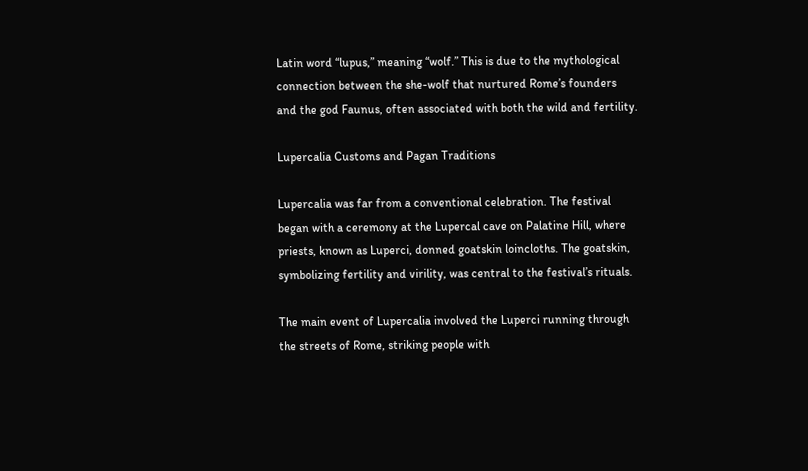Latin word “lupus,” meaning “wolf.” This is due to the mythological connection between the she-wolf that nurtured Rome’s founders and the god Faunus, often associated with both the wild and fertility.

Lupercalia Customs and Pagan Traditions

Lupercalia was far from a conventional celebration. The festival began with a ceremony at the Lupercal cave on Palatine Hill, where priests, known as Luperci, donned goatskin loincloths. The goatskin, symbolizing fertility and virility, was central to the festival’s rituals.

The main event of Lupercalia involved the Luperci running through the streets of Rome, striking people with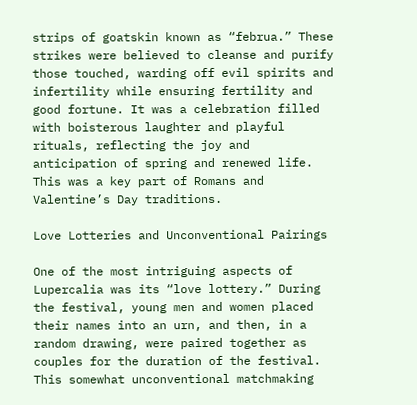strips of goatskin known as “februa.” These strikes were believed to cleanse and purify those touched, warding off evil spirits and infertility while ensuring fertility and good fortune. It was a celebration filled with boisterous laughter and playful rituals, reflecting the joy and anticipation of spring and renewed life. This was a key part of Romans and Valentine’s Day traditions.

Love Lotteries and Unconventional Pairings

One of the most intriguing aspects of Lupercalia was its “love lottery.” During the festival, young men and women placed their names into an urn, and then, in a random drawing, were paired together as couples for the duration of the festival. This somewhat unconventional matchmaking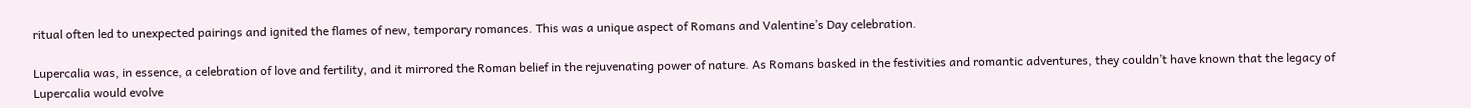ritual often led to unexpected pairings and ignited the flames of new, temporary romances. This was a unique aspect of Romans and Valentine’s Day celebration.

Lupercalia was, in essence, a celebration of love and fertility, and it mirrored the Roman belief in the rejuvenating power of nature. As Romans basked in the festivities and romantic adventures, they couldn’t have known that the legacy of Lupercalia would evolve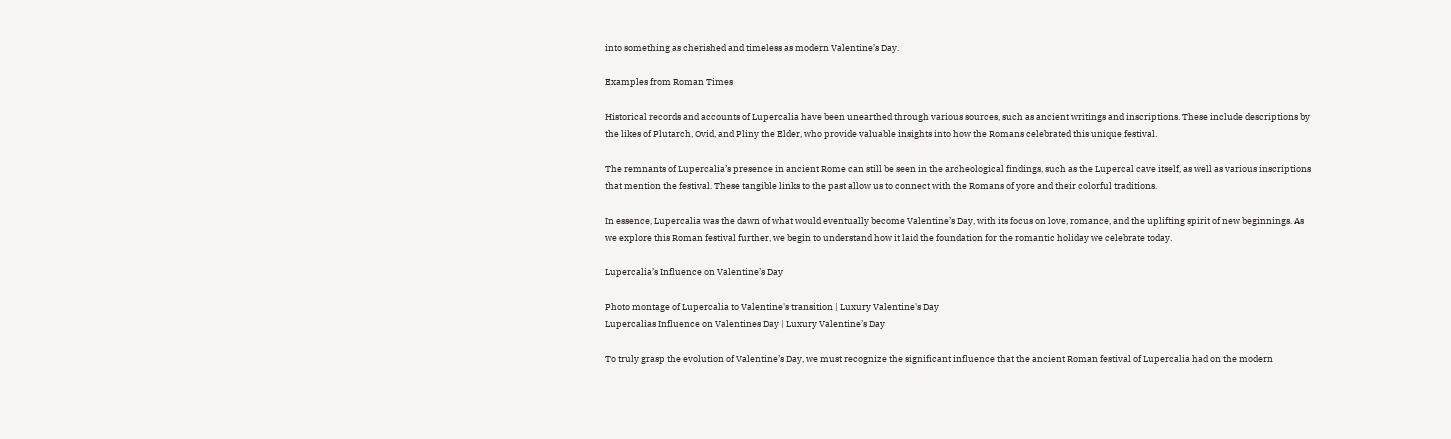into something as cherished and timeless as modern Valentine’s Day.

Examples from Roman Times

Historical records and accounts of Lupercalia have been unearthed through various sources, such as ancient writings and inscriptions. These include descriptions by the likes of Plutarch, Ovid, and Pliny the Elder, who provide valuable insights into how the Romans celebrated this unique festival.

The remnants of Lupercalia’s presence in ancient Rome can still be seen in the archeological findings, such as the Lupercal cave itself, as well as various inscriptions that mention the festival. These tangible links to the past allow us to connect with the Romans of yore and their colorful traditions.

In essence, Lupercalia was the dawn of what would eventually become Valentine’s Day, with its focus on love, romance, and the uplifting spirit of new beginnings. As we explore this Roman festival further, we begin to understand how it laid the foundation for the romantic holiday we celebrate today.

Lupercalia’s Influence on Valentine’s Day

Photo montage of Lupercalia to Valentine's transition | Luxury Valentine's Day
Lupercalias Influence on Valentines Day | Luxury Valentine’s Day

To truly grasp the evolution of Valentine’s Day, we must recognize the significant influence that the ancient Roman festival of Lupercalia had on the modern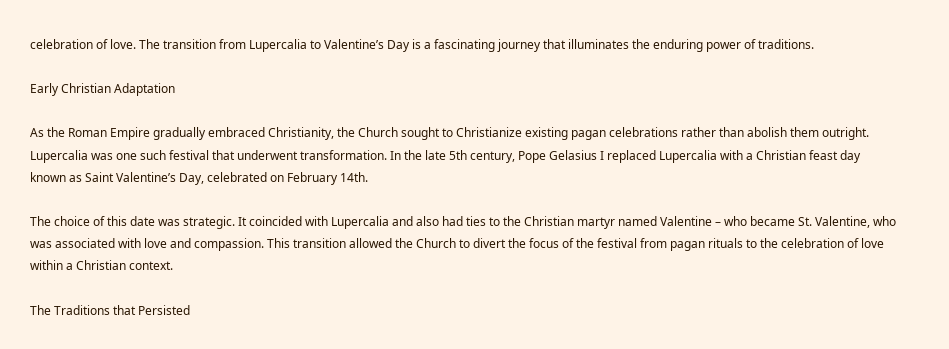celebration of love. The transition from Lupercalia to Valentine’s Day is a fascinating journey that illuminates the enduring power of traditions.

Early Christian Adaptation

As the Roman Empire gradually embraced Christianity, the Church sought to Christianize existing pagan celebrations rather than abolish them outright. Lupercalia was one such festival that underwent transformation. In the late 5th century, Pope Gelasius I replaced Lupercalia with a Christian feast day known as Saint Valentine’s Day, celebrated on February 14th.

The choice of this date was strategic. It coincided with Lupercalia and also had ties to the Christian martyr named Valentine – who became St. Valentine, who was associated with love and compassion. This transition allowed the Church to divert the focus of the festival from pagan rituals to the celebration of love within a Christian context.

The Traditions that Persisted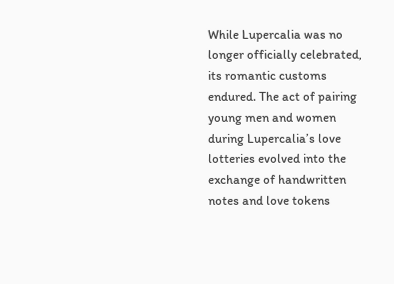While Lupercalia was no longer officially celebrated, its romantic customs endured. The act of pairing young men and women during Lupercalia’s love lotteries evolved into the exchange of handwritten notes and love tokens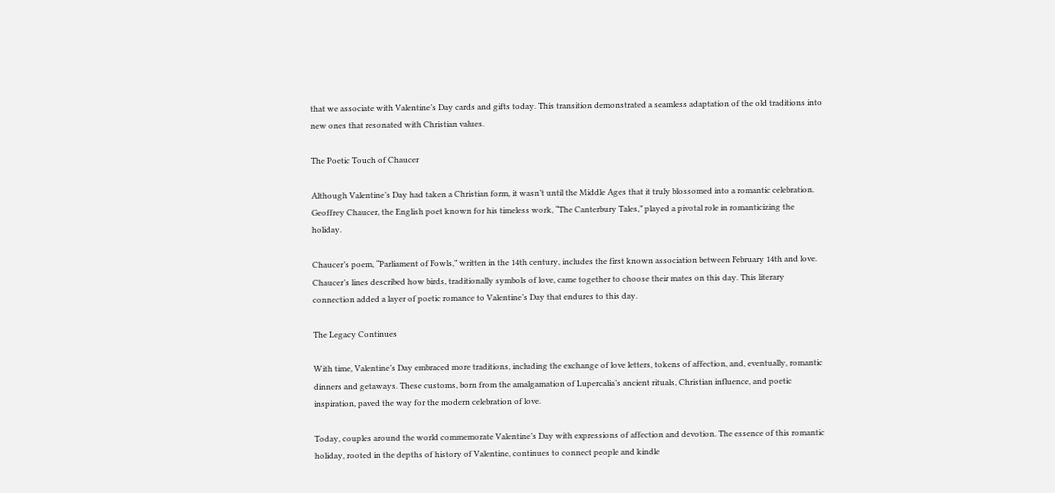that we associate with Valentine’s Day cards and gifts today. This transition demonstrated a seamless adaptation of the old traditions into new ones that resonated with Christian values.

The Poetic Touch of Chaucer

Although Valentine’s Day had taken a Christian form, it wasn’t until the Middle Ages that it truly blossomed into a romantic celebration. Geoffrey Chaucer, the English poet known for his timeless work, “The Canterbury Tales,” played a pivotal role in romanticizing the holiday.

Chaucer’s poem, “Parliament of Fowls,” written in the 14th century, includes the first known association between February 14th and love. Chaucer’s lines described how birds, traditionally symbols of love, came together to choose their mates on this day. This literary connection added a layer of poetic romance to Valentine’s Day that endures to this day.

The Legacy Continues

With time, Valentine’s Day embraced more traditions, including the exchange of love letters, tokens of affection, and, eventually, romantic dinners and getaways. These customs, born from the amalgamation of Lupercalia’s ancient rituals, Christian influence, and poetic inspiration, paved the way for the modern celebration of love.

Today, couples around the world commemorate Valentine’s Day with expressions of affection and devotion. The essence of this romantic holiday, rooted in the depths of history of Valentine, continues to connect people and kindle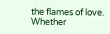the flames of love. Whether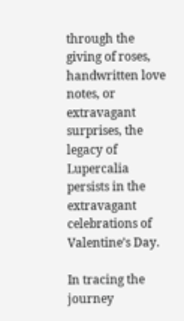through the giving of roses, handwritten love notes, or extravagant surprises, the legacy of Lupercalia persists in the extravagant celebrations of Valentine’s Day.

In tracing the journey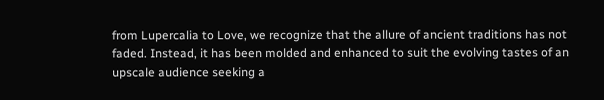from Lupercalia to Love, we recognize that the allure of ancient traditions has not faded. Instead, it has been molded and enhanced to suit the evolving tastes of an upscale audience seeking a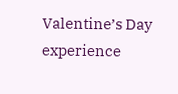Valentine’s Day experience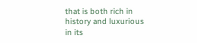that is both rich in history and luxurious in its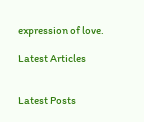expression of love.

Latest Articles


Latest Posts